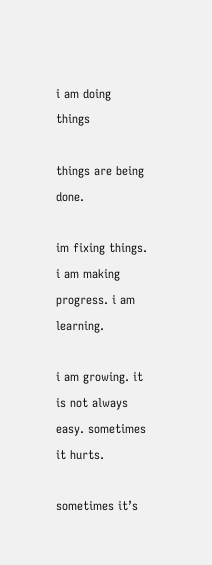i am doing things

things are being done.

im fixing things. i am making progress. i am learning.

i am growing. it is not always easy. sometimes it hurts.

sometimes it’s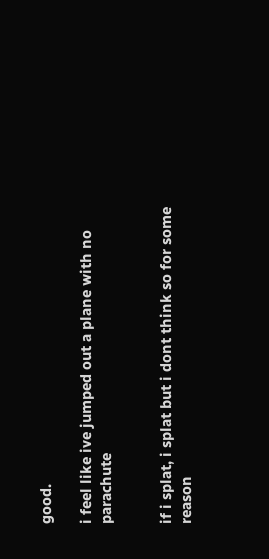good.

i feel like ive jumped out a plane with no parachute


if i splat, i splat but i dont think so for some reason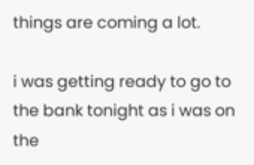things are coming a lot.

i was getting ready to go to the bank tonight as i was on the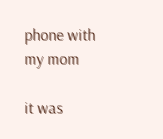phone with my mom

it was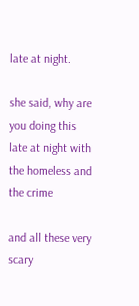late at night.

she said, why are you doing this late at night with the homeless and the crime

and all these very scary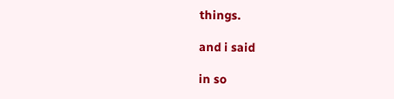things.

and i said

in so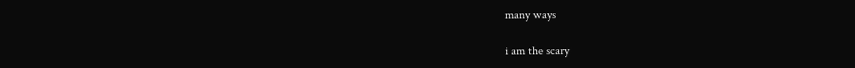many ways

i am the scary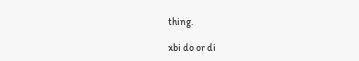thing.

xbi do or di